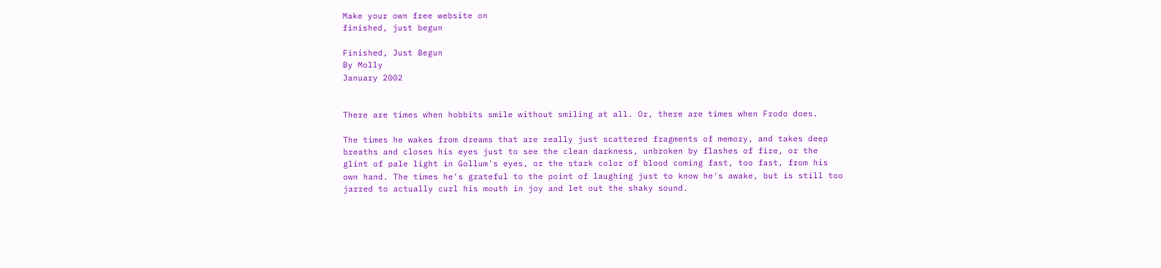Make your own free website on
finished, just begun

Finished, Just Begun
By Molly
January 2002


There are times when hobbits smile without smiling at all. Or, there are times when Frodo does.

The times he wakes from dreams that are really just scattered fragments of memory, and takes deep breaths and closes his eyes just to see the clean darkness, unbroken by flashes of fire, or the glint of pale light in Gollum's eyes, or the stark color of blood coming fast, too fast, from his own hand. The times he's grateful to the point of laughing just to know he's awake, but is still too jarred to actually curl his mouth in joy and let out the shaky sound.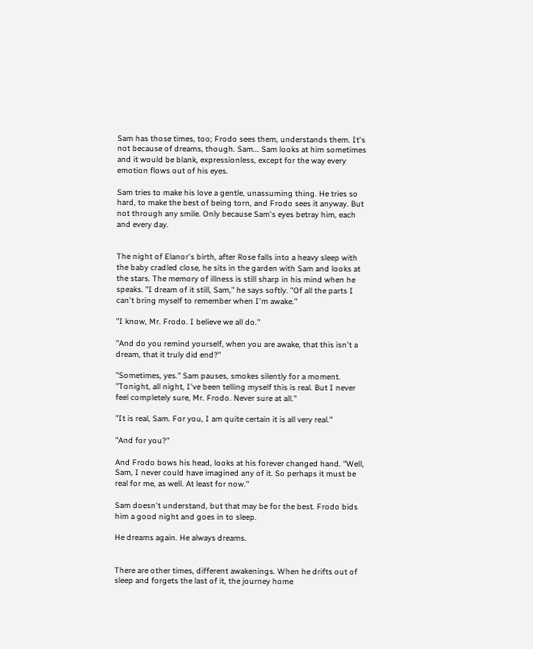Sam has those times, too; Frodo sees them, understands them. It's not because of dreams, though. Sam... Sam looks at him sometimes and it would be blank, expressionless, except for the way every emotion flows out of his eyes.

Sam tries to make his love a gentle, unassuming thing. He tries so hard, to make the best of being torn, and Frodo sees it anyway. But not through any smile. Only because Sam's eyes betray him, each and every day.


The night of Elanor's birth, after Rose falls into a heavy sleep with the baby cradled close, he sits in the garden with Sam and looks at the stars. The memory of illness is still sharp in his mind when he speaks. "I dream of it still, Sam," he says softly. "Of all the parts I can't bring myself to remember when I'm awake."

"I know, Mr. Frodo. I believe we all do."

"And do you remind yourself, when you are awake, that this isn't a dream, that it truly did end?"

"Sometimes, yes." Sam pauses, smokes silently for a moment. "Tonight, all night, I've been telling myself this is real. But I never feel completely sure, Mr. Frodo. Never sure at all."

"It is real, Sam. For you, I am quite certain it is all very real."

"And for you?"

And Frodo bows his head, looks at his forever changed hand. "Well, Sam, I never could have imagined any of it. So perhaps it must be real for me, as well. At least for now."

Sam doesn't understand, but that may be for the best. Frodo bids him a good night and goes in to sleep.

He dreams again. He always dreams.


There are other times, different awakenings. When he drifts out of sleep and forgets the last of it, the journey home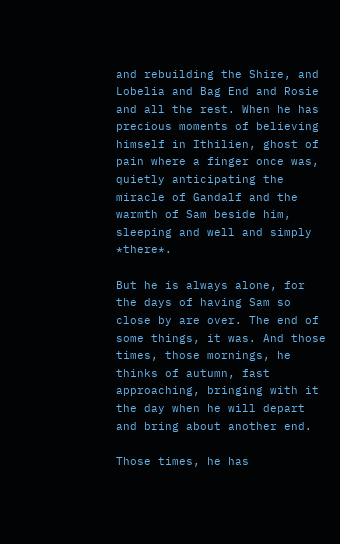and rebuilding the Shire, and Lobelia and Bag End and Rosie and all the rest. When he has precious moments of believing himself in Ithilien, ghost of pain where a finger once was, quietly anticipating the miracle of Gandalf and the warmth of Sam beside him, sleeping and well and simply *there*.

But he is always alone, for the days of having Sam so close by are over. The end of some things, it was. And those times, those mornings, he thinks of autumn, fast approaching, bringing with it the day when he will depart and bring about another end.

Those times, he has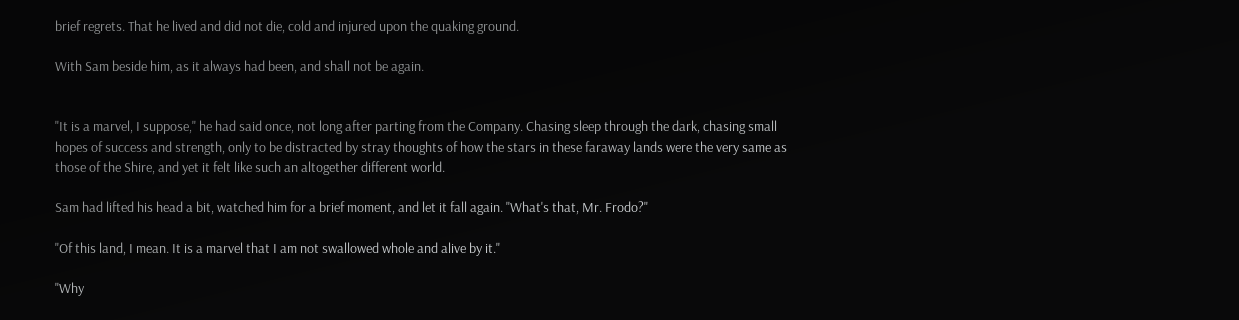brief regrets. That he lived and did not die, cold and injured upon the quaking ground.

With Sam beside him, as it always had been, and shall not be again.


"It is a marvel, I suppose," he had said once, not long after parting from the Company. Chasing sleep through the dark, chasing small hopes of success and strength, only to be distracted by stray thoughts of how the stars in these faraway lands were the very same as those of the Shire, and yet it felt like such an altogether different world.

Sam had lifted his head a bit, watched him for a brief moment, and let it fall again. "What's that, Mr. Frodo?"

"Of this land, I mean. It is a marvel that I am not swallowed whole and alive by it."

"Why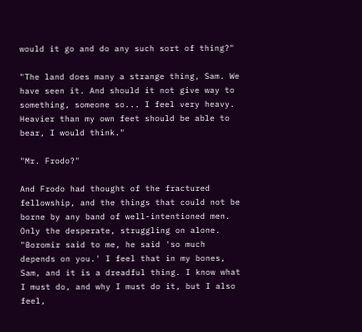would it go and do any such sort of thing?"

"The land does many a strange thing, Sam. We have seen it. And should it not give way to something, someone so... I feel very heavy. Heavier than my own feet should be able to bear, I would think."

"Mr. Frodo?"

And Frodo had thought of the fractured fellowship, and the things that could not be borne by any band of well-intentioned men. Only the desperate, struggling on alone. "Boromir said to me, he said 'so much depends on you.' I feel that in my bones, Sam, and it is a dreadful thing. I know what I must do, and why I must do it, but I also feel,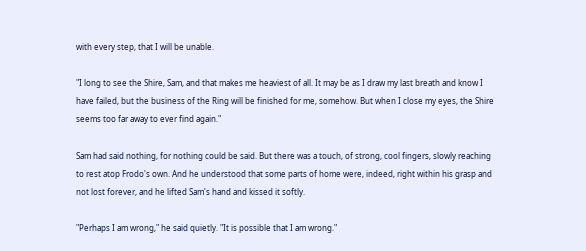with every step, that I will be unable.

"I long to see the Shire, Sam, and that makes me heaviest of all. It may be as I draw my last breath and know I have failed, but the business of the Ring will be finished for me, somehow. But when I close my eyes, the Shire seems too far away to ever find again."

Sam had said nothing, for nothing could be said. But there was a touch, of strong, cool fingers, slowly reaching to rest atop Frodo's own. And he understood that some parts of home were, indeed, right within his grasp and not lost forever, and he lifted Sam's hand and kissed it softly.

"Perhaps I am wrong," he said quietly. "It is possible that I am wrong."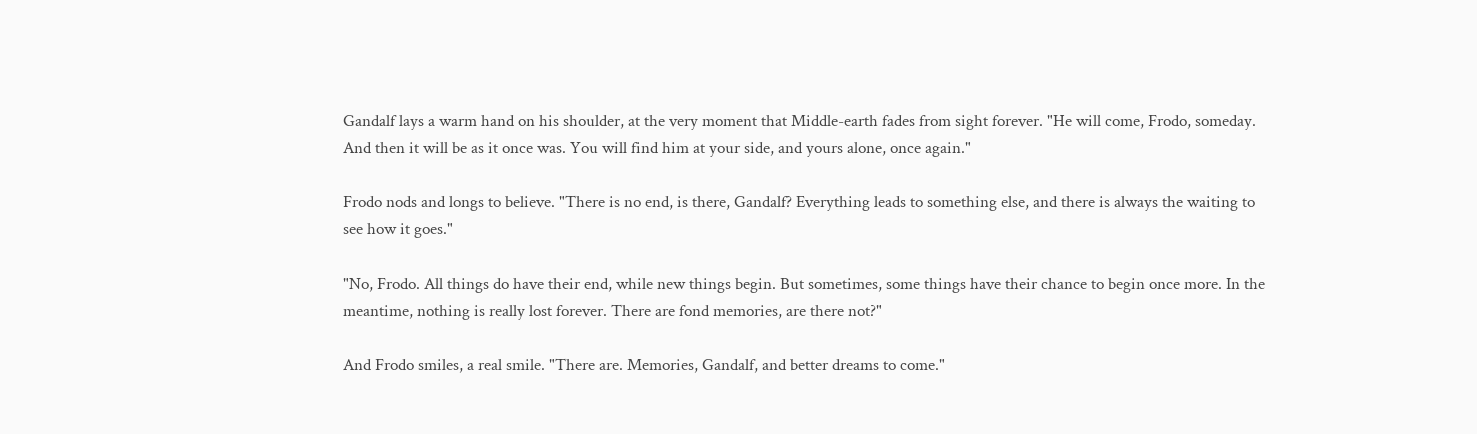Gandalf lays a warm hand on his shoulder, at the very moment that Middle-earth fades from sight forever. "He will come, Frodo, someday. And then it will be as it once was. You will find him at your side, and yours alone, once again."

Frodo nods and longs to believe. "There is no end, is there, Gandalf? Everything leads to something else, and there is always the waiting to see how it goes."

"No, Frodo. All things do have their end, while new things begin. But sometimes, some things have their chance to begin once more. In the meantime, nothing is really lost forever. There are fond memories, are there not?"

And Frodo smiles, a real smile. "There are. Memories, Gandalf, and better dreams to come."